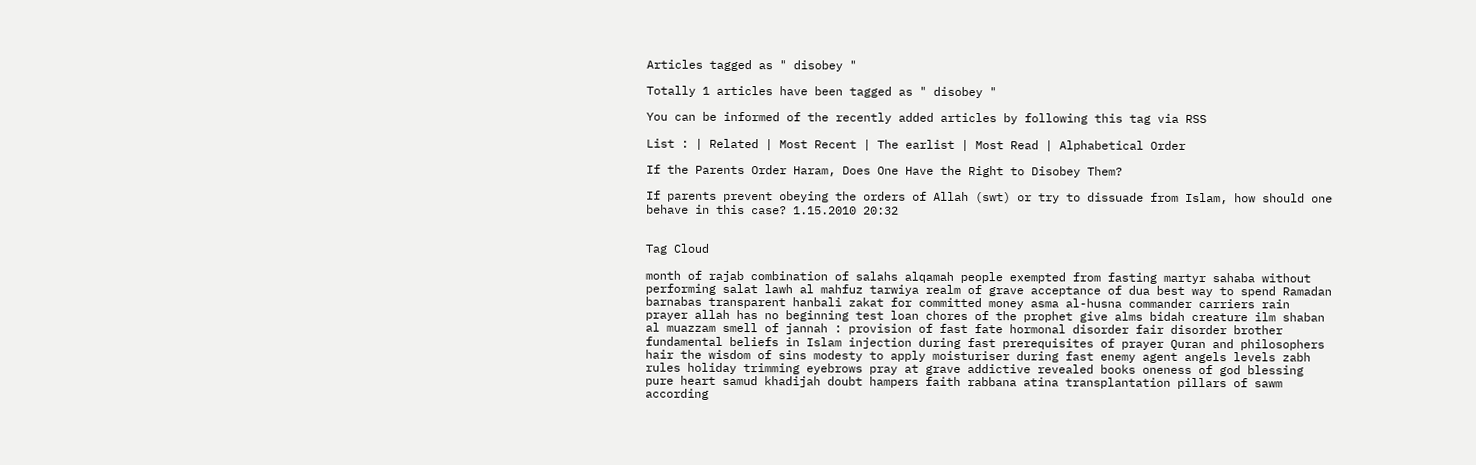Articles tagged as " disobey "

Totally 1 articles have been tagged as " disobey "

You can be informed of the recently added articles by following this tag via RSS

List : | Related | Most Recent | The earlist | Most Read | Alphabetical Order

If the Parents Order Haram, Does One Have the Right to Disobey Them?

If parents prevent obeying the orders of Allah (swt) or try to dissuade from Islam, how should one  behave in this case? 1.15.2010 20:32


Tag Cloud

month of rajab combination of salahs alqamah people exempted from fasting martyr sahaba without performing salat lawh al mahfuz tarwiya realm of grave acceptance of dua best way to spend Ramadan barnabas transparent hanbali zakat for committed money asma al-husna commander carriers rain prayer allah has no beginning test loan chores of the prophet give alms bidah creature ilm shaban al muazzam smell of jannah : provision of fast fate hormonal disorder fair disorder brother fundamental beliefs in Islam injection during fast prerequisites of prayer Quran and philosophers hair the wisdom of sins modesty to apply moisturiser during fast enemy agent angels levels zabh rules holiday trimming eyebrows pray at grave addictive revealed books oneness of god blessing pure heart samud khadijah doubt hampers faith rabbana atina transplantation pillars of sawm according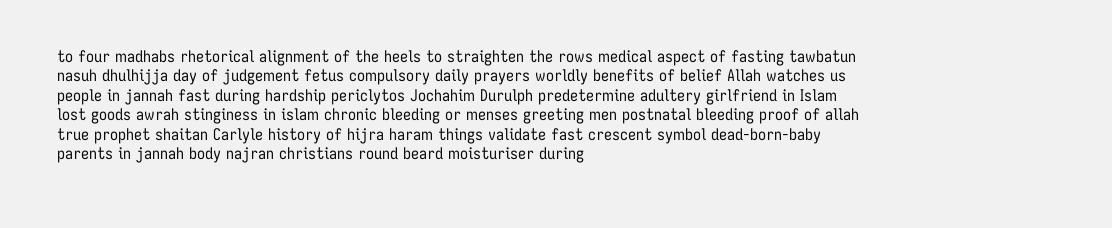to four madhabs rhetorical alignment of the heels to straighten the rows medical aspect of fasting tawbatun nasuh dhulhijja day of judgement fetus compulsory daily prayers worldly benefits of belief Allah watches us people in jannah fast during hardship periclytos Jochahim Durulph predetermine adultery girlfriend in Islam lost goods awrah stinginess in islam chronic bleeding or menses greeting men postnatal bleeding proof of allah true prophet shaitan Carlyle history of hijra haram things validate fast crescent symbol dead-born-baby parents in jannah body najran christians round beard moisturiser during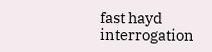fast hayd interrogation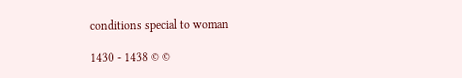conditions special to woman

1430 - 1438 © ©